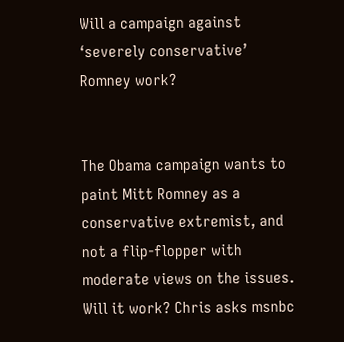Will a campaign against ‘severely conservative’ Romney work?


The Obama campaign wants to paint Mitt Romney as a conservative extremist, and not a flip-flopper with moderate views on the issues. Will it work? Chris asks msnbc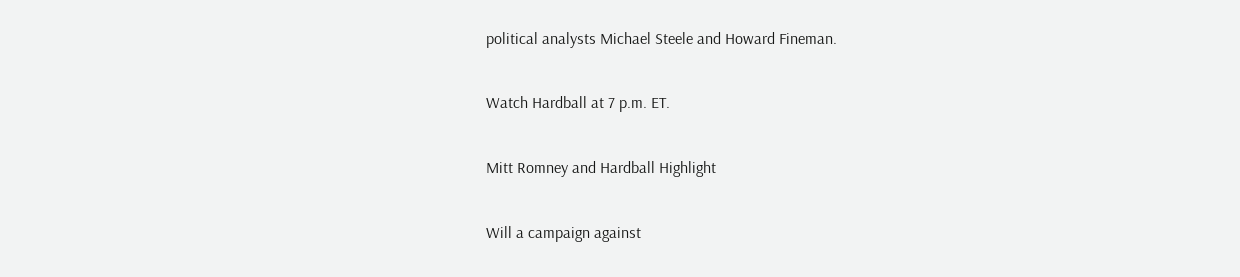political analysts Michael Steele and Howard Fineman.

Watch Hardball at 7 p.m. ET.

Mitt Romney and Hardball Highlight

Will a campaign against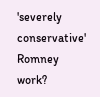'severely conservative' Romney work?